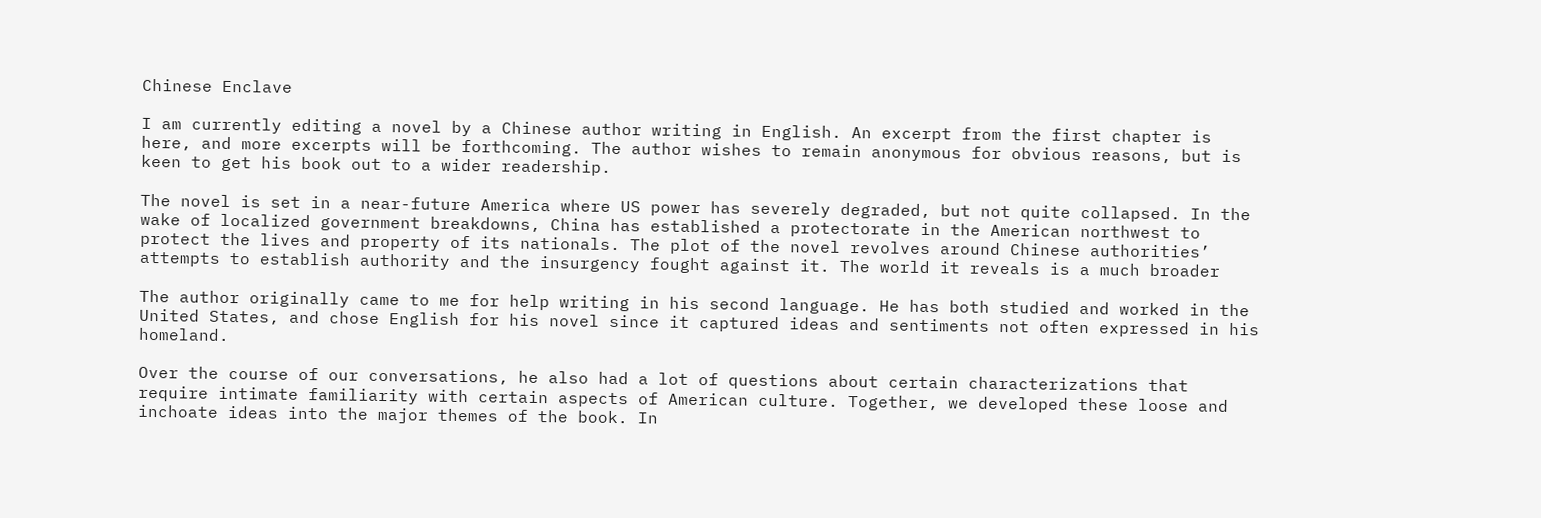Chinese Enclave

I am currently editing a novel by a Chinese author writing in English. An excerpt from the first chapter is here, and more excerpts will be forthcoming. The author wishes to remain anonymous for obvious reasons, but is keen to get his book out to a wider readership.

The novel is set in a near-future America where US power has severely degraded, but not quite collapsed. In the wake of localized government breakdowns, China has established a protectorate in the American northwest to protect the lives and property of its nationals. The plot of the novel revolves around Chinese authorities’ attempts to establish authority and the insurgency fought against it. The world it reveals is a much broader

The author originally came to me for help writing in his second language. He has both studied and worked in the United States, and chose English for his novel since it captured ideas and sentiments not often expressed in his homeland.

Over the course of our conversations, he also had a lot of questions about certain characterizations that require intimate familiarity with certain aspects of American culture. Together, we developed these loose and inchoate ideas into the major themes of the book. In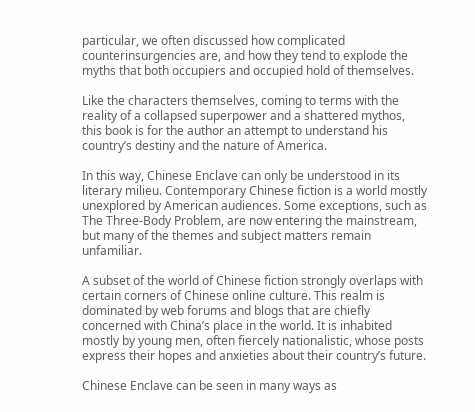particular, we often discussed how complicated counterinsurgencies are, and how they tend to explode the myths that both occupiers and occupied hold of themselves.

Like the characters themselves, coming to terms with the reality of a collapsed superpower and a shattered mythos, this book is for the author an attempt to understand his country’s destiny and the nature of America.

In this way, Chinese Enclave can only be understood in its literary milieu. Contemporary Chinese fiction is a world mostly unexplored by American audiences. Some exceptions, such as The Three-Body Problem, are now entering the mainstream, but many of the themes and subject matters remain unfamiliar.

A subset of the world of Chinese fiction strongly overlaps with certain corners of Chinese online culture. This realm is dominated by web forums and blogs that are chiefly concerned with China’s place in the world. It is inhabited mostly by young men, often fiercely nationalistic, whose posts express their hopes and anxieties about their country’s future.

Chinese Enclave can be seen in many ways as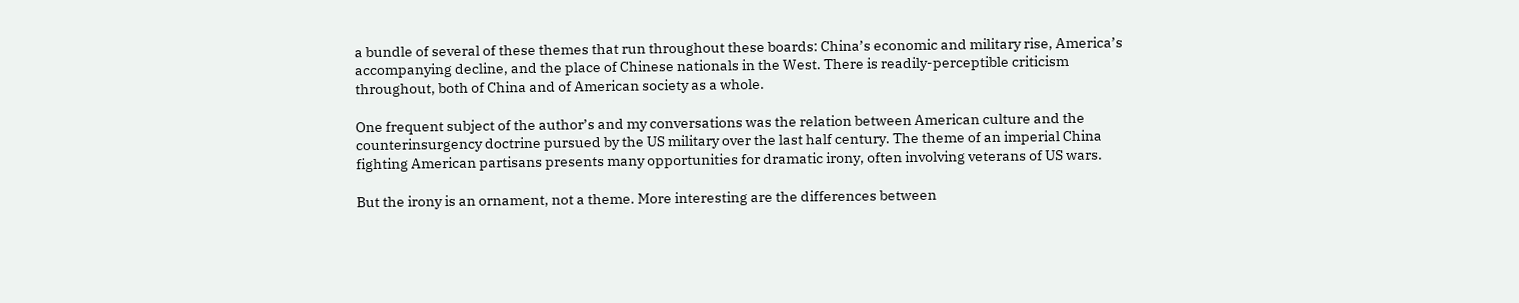a bundle of several of these themes that run throughout these boards: China’s economic and military rise, America’s accompanying decline, and the place of Chinese nationals in the West. There is readily-perceptible criticism throughout, both of China and of American society as a whole.

One frequent subject of the author’s and my conversations was the relation between American culture and the counterinsurgency doctrine pursued by the US military over the last half century. The theme of an imperial China fighting American partisans presents many opportunities for dramatic irony, often involving veterans of US wars.

But the irony is an ornament, not a theme. More interesting are the differences between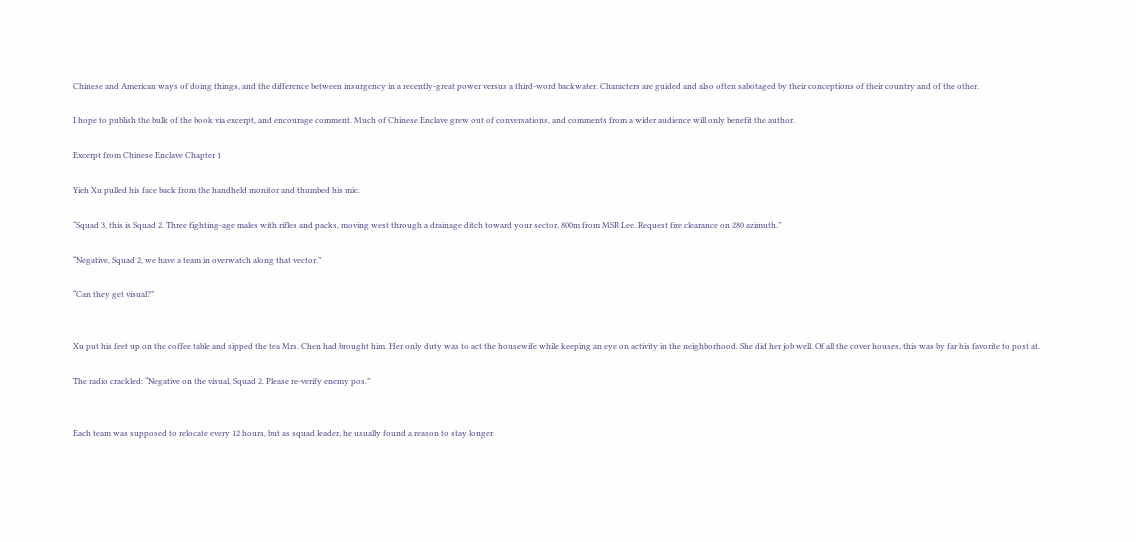Chinese and American ways of doing things, and the difference between insurgency in a recently-great power versus a third-word backwater. Characters are guided and also often sabotaged by their conceptions of their country and of the other.

I hope to publish the bulk of the book via excerpt, and encourage comment. Much of Chinese Enclave grew out of conversations, and comments from a wider audience will only benefit the author.

Excerpt from Chinese Enclave Chapter 1

Yieh Xu pulled his face back from the handheld monitor and thumbed his mic.

“Squad 3, this is Squad 2. Three fighting-age males with rifles and packs, moving west through a drainage ditch toward your sector, 800m from MSR Lee. Request fire clearance on 280 azimuth.”

“Negative, Squad 2, we have a team in overwatch along that vector.”

“Can they get visual?”


Xu put his feet up on the coffee table and sipped the tea Mrs. Chen had brought him. Her only duty was to act the housewife while keeping an eye on activity in the neighborhood. She did her job well. Of all the cover houses, this was by far his favorite to post at.

The radio crackled: “Negative on the visual, Squad 2. Please re-verify enemy pos.”


Each team was supposed to relocate every 12 hours, but as squad leader, he usually found a reason to stay longer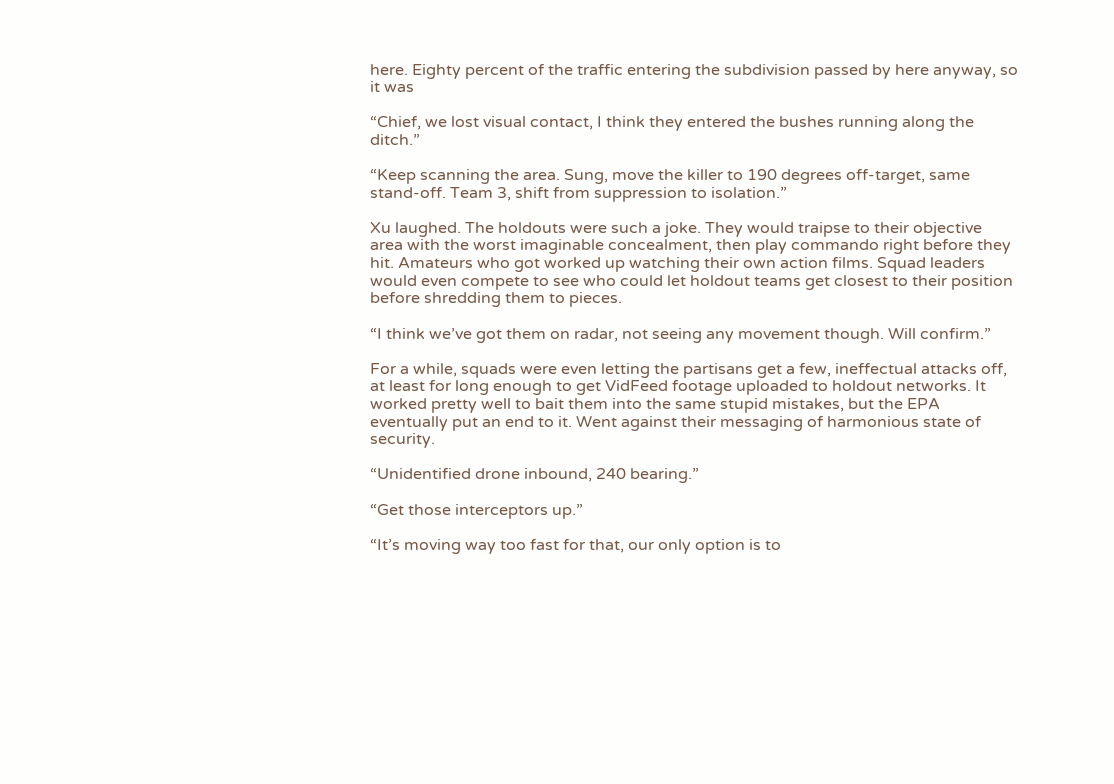here. Eighty percent of the traffic entering the subdivision passed by here anyway, so it was

“Chief, we lost visual contact, I think they entered the bushes running along the ditch.”

“Keep scanning the area. Sung, move the killer to 190 degrees off-target, same stand-off. Team 3, shift from suppression to isolation.”

Xu laughed. The holdouts were such a joke. They would traipse to their objective area with the worst imaginable concealment, then play commando right before they hit. Amateurs who got worked up watching their own action films. Squad leaders would even compete to see who could let holdout teams get closest to their position before shredding them to pieces.

“I think we’ve got them on radar, not seeing any movement though. Will confirm.”

For a while, squads were even letting the partisans get a few, ineffectual attacks off, at least for long enough to get VidFeed footage uploaded to holdout networks. It worked pretty well to bait them into the same stupid mistakes, but the EPA eventually put an end to it. Went against their messaging of harmonious state of security.

“Unidentified drone inbound, 240 bearing.”

“Get those interceptors up.”

“It’s moving way too fast for that, our only option is to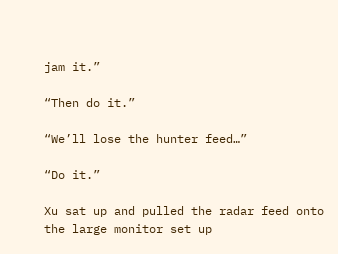jam it.”

“Then do it.”

“We’ll lose the hunter feed…”

“Do it.”

Xu sat up and pulled the radar feed onto the large monitor set up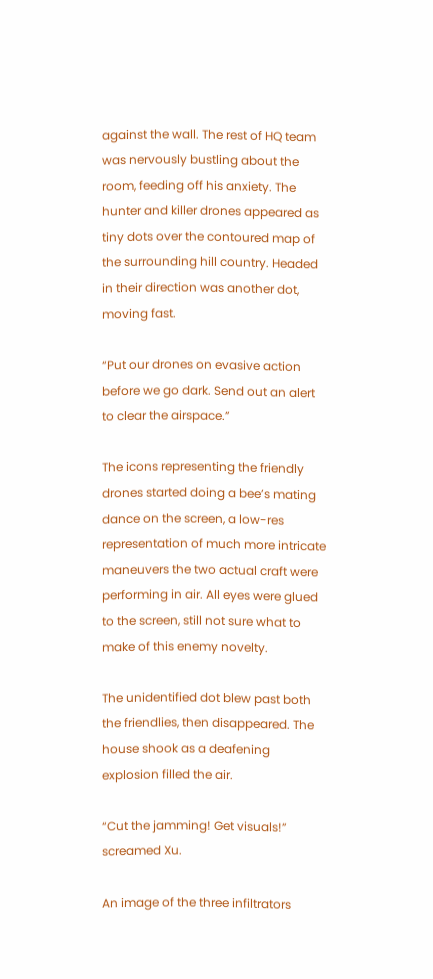against the wall. The rest of HQ team was nervously bustling about the room, feeding off his anxiety. The hunter and killer drones appeared as tiny dots over the contoured map of the surrounding hill country. Headed in their direction was another dot, moving fast.

“Put our drones on evasive action before we go dark. Send out an alert to clear the airspace.”

The icons representing the friendly drones started doing a bee’s mating dance on the screen, a low-res representation of much more intricate maneuvers the two actual craft were performing in air. All eyes were glued to the screen, still not sure what to make of this enemy novelty.

The unidentified dot blew past both the friendlies, then disappeared. The house shook as a deafening explosion filled the air.

“Cut the jamming! Get visuals!” screamed Xu.

An image of the three infiltrators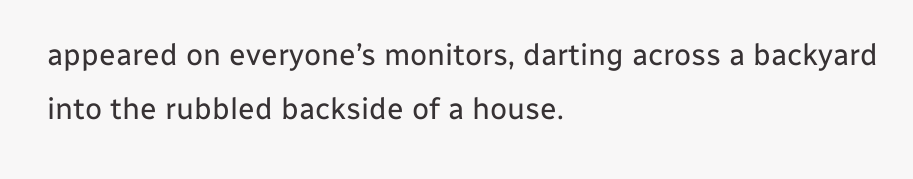appeared on everyone’s monitors, darting across a backyard into the rubbled backside of a house.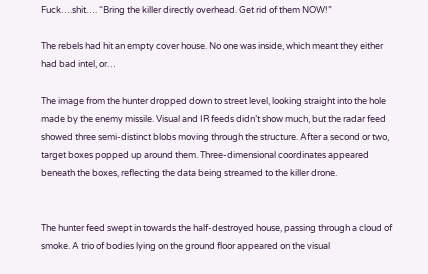Fuck….shit…. “Bring the killer directly overhead. Get rid of them NOW!”

The rebels had hit an empty cover house. No one was inside, which meant they either had bad intel, or…

The image from the hunter dropped down to street level, looking straight into the hole made by the enemy missile. Visual and IR feeds didn’t show much, but the radar feed showed three semi-distinct blobs moving through the structure. After a second or two, target boxes popped up around them. Three-dimensional coordinates appeared beneath the boxes, reflecting the data being streamed to the killer drone.


The hunter feed swept in towards the half-destroyed house, passing through a cloud of smoke. A trio of bodies lying on the ground floor appeared on the visual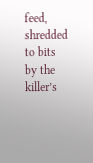feed, shredded to bits by the killer’s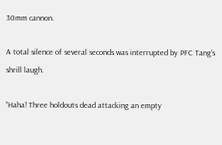30mm cannon.

A total silence of several seconds was interrupted by PFC Tang’s shrill laugh.

“Haha! Three holdouts dead attacking an empty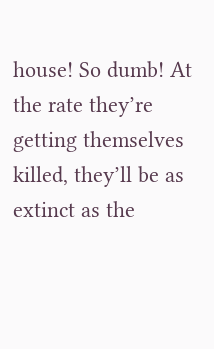house! So dumb! At the rate they’re getting themselves killed, they’ll be as extinct as the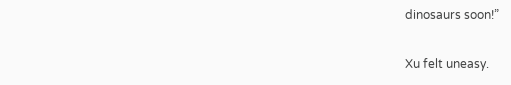dinosaurs soon!”

Xu felt uneasy.